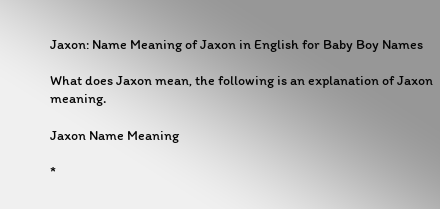Jaxon: Name Meaning of Jaxon in English for Baby Boy Names

What does Jaxon mean, the following is an explanation of Jaxon meaning.

Jaxon Name Meaning

*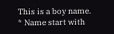This is a boy name.
* Name start with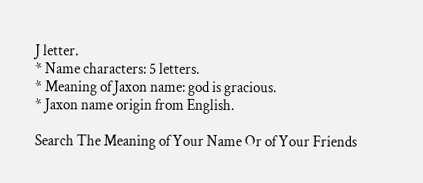J letter.
* Name characters: 5 letters.
* Meaning of Jaxon name: god is gracious.
* Jaxon name origin from English.

Search The Meaning of Your Name Or of Your Friends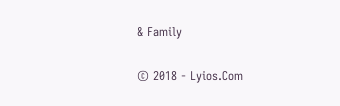& Family

© 2018 - Lyios.Com